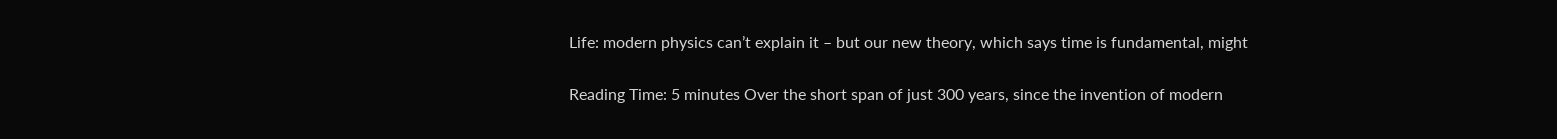Life: modern physics can’t explain it – but our new theory, which says time is fundamental, might

Reading Time: 5 minutes Over the short span of just 300 years, since the invention of modern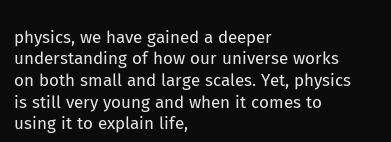physics, we have gained a deeper understanding of how our universe works on both small and large scales. Yet, physics is still very young and when it comes to using it to explain life,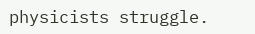physicists struggle.